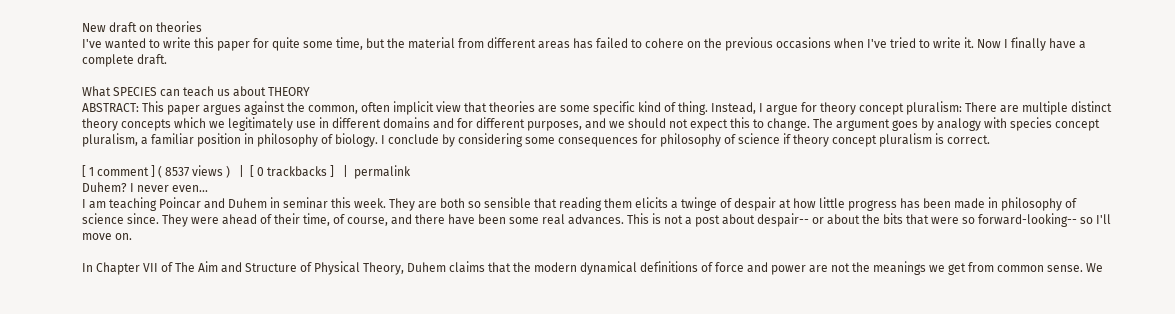New draft on theories
I've wanted to write this paper for quite some time, but the material from different areas has failed to cohere on the previous occasions when I've tried to write it. Now I finally have a complete draft.

What SPECIES can teach us about THEORY
ABSTRACT: This paper argues against the common, often implicit view that theories are some specific kind of thing. Instead, I argue for theory concept pluralism: There are multiple distinct theory concepts which we legitimately use in different domains and for different purposes, and we should not expect this to change. The argument goes by analogy with species concept pluralism, a familiar position in philosophy of biology. I conclude by considering some consequences for philosophy of science if theory concept pluralism is correct.

[ 1 comment ] ( 8537 views )   |  [ 0 trackbacks ]   |  permalink
Duhem? I never even...
I am teaching Poincar and Duhem in seminar this week. They are both so sensible that reading them elicits a twinge of despair at how little progress has been made in philosophy of science since. They were ahead of their time, of course, and there have been some real advances. This is not a post about despair-- or about the bits that were so forward-looking-- so I'll move on.

In Chapter VII of The Aim and Structure of Physical Theory, Duhem claims that the modern dynamical definitions of force and power are not the meanings we get from common sense. We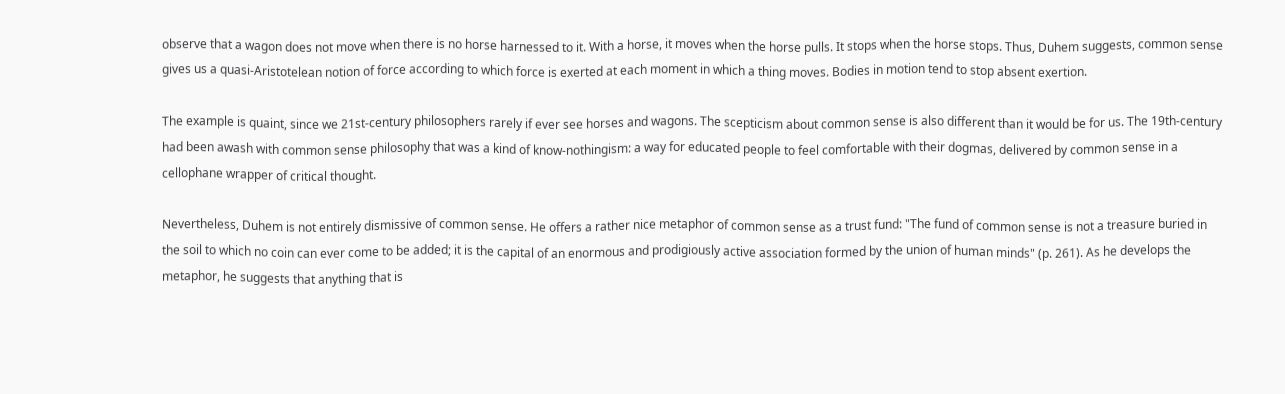observe that a wagon does not move when there is no horse harnessed to it. With a horse, it moves when the horse pulls. It stops when the horse stops. Thus, Duhem suggests, common sense gives us a quasi-Aristotelean notion of force according to which force is exerted at each moment in which a thing moves. Bodies in motion tend to stop absent exertion.

The example is quaint, since we 21st-century philosophers rarely if ever see horses and wagons. The scepticism about common sense is also different than it would be for us. The 19th-century had been awash with common sense philosophy that was a kind of know-nothingism: a way for educated people to feel comfortable with their dogmas, delivered by common sense in a cellophane wrapper of critical thought.

Nevertheless, Duhem is not entirely dismissive of common sense. He offers a rather nice metaphor of common sense as a trust fund: "The fund of common sense is not a treasure buried in the soil to which no coin can ever come to be added; it is the capital of an enormous and prodigiously active association formed by the union of human minds" (p. 261). As he develops the metaphor, he suggests that anything that is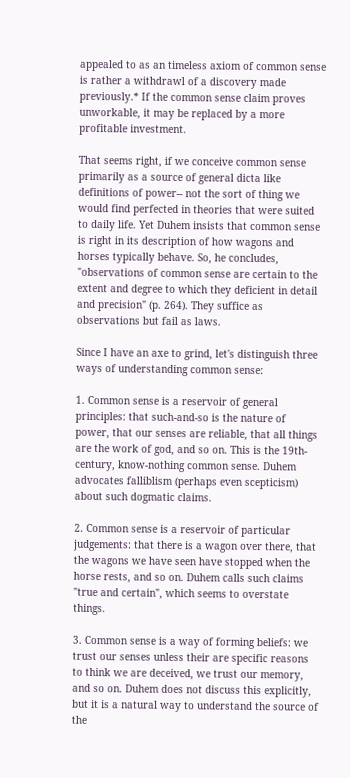appealed to as an timeless axiom of common sense is rather a withdrawl of a discovery made previously.* If the common sense claim proves unworkable, it may be replaced by a more profitable investment.

That seems right, if we conceive common sense primarily as a source of general dicta like definitions of power-- not the sort of thing we would find perfected in theories that were suited to daily life. Yet Duhem insists that common sense is right in its description of how wagons and horses typically behave. So, he concludes, "observations of common sense are certain to the extent and degree to which they deficient in detail and precision" (p. 264). They suffice as observations but fail as laws.

Since I have an axe to grind, let's distinguish three ways of understanding common sense:

1. Common sense is a reservoir of general principles: that such-and-so is the nature of power, that our senses are reliable, that all things are the work of god, and so on. This is the 19th-century, know-nothing common sense. Duhem advocates falliblism (perhaps even scepticism) about such dogmatic claims.

2. Common sense is a reservoir of particular judgements: that there is a wagon over there, that the wagons we have seen have stopped when the horse rests, and so on. Duhem calls such claims "true and certain", which seems to overstate things.

3. Common sense is a way of forming beliefs: we trust our senses unless their are specific reasons to think we are deceived, we trust our memory, and so on. Duhem does not discuss this explicitly, but it is a natural way to understand the source of the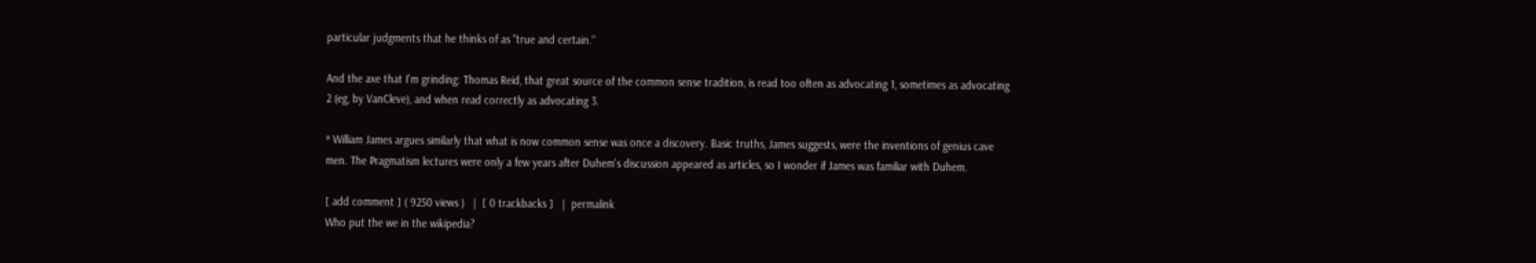particular judgments that he thinks of as "true and certain."

And the axe that I'm grinding: Thomas Reid, that great source of the common sense tradition, is read too often as advocating 1, sometimes as advocating 2 (eg, by VanCleve), and when read correctly as advocating 3.

* William James argues similarly that what is now common sense was once a discovery. Basic truths, James suggests, were the inventions of genius cave men. The Pragmatism lectures were only a few years after Duhem's discussion appeared as articles, so I wonder if James was familiar with Duhem.

[ add comment ] ( 9250 views )   |  [ 0 trackbacks ]   |  permalink
Who put the we in the wikipedia?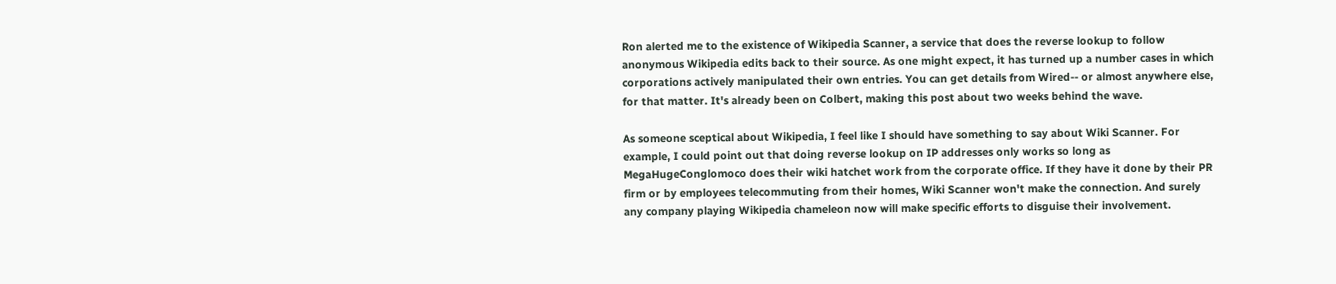Ron alerted me to the existence of Wikipedia Scanner, a service that does the reverse lookup to follow anonymous Wikipedia edits back to their source. As one might expect, it has turned up a number cases in which corporations actively manipulated their own entries. You can get details from Wired-- or almost anywhere else, for that matter. It's already been on Colbert, making this post about two weeks behind the wave.

As someone sceptical about Wikipedia, I feel like I should have something to say about Wiki Scanner. For example, I could point out that doing reverse lookup on IP addresses only works so long as MegaHugeConglomoco does their wiki hatchet work from the corporate office. If they have it done by their PR firm or by employees telecommuting from their homes, Wiki Scanner won't make the connection. And surely any company playing Wikipedia chameleon now will make specific efforts to disguise their involvement.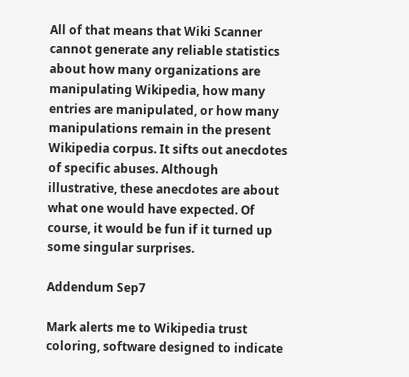All of that means that Wiki Scanner cannot generate any reliable statistics about how many organizations are manipulating Wikipedia, how many entries are manipulated, or how many manipulations remain in the present Wikipedia corpus. It sifts out anecdotes of specific abuses. Although illustrative, these anecdotes are about what one would have expected. Of course, it would be fun if it turned up some singular surprises.

Addendum Sep7

Mark alerts me to Wikipedia trust coloring, software designed to indicate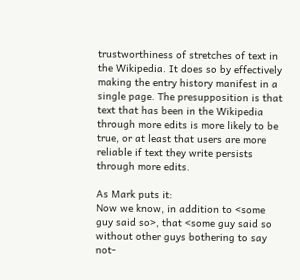trustworthiness of stretches of text in the Wikipedia. It does so by effectively making the entry history manifest in a single page. The presupposition is that text that has been in the Wikipedia through more edits is more likely to be true, or at least that users are more reliable if text they write persists through more edits.

As Mark puts it:
Now we know, in addition to <some guy said so>, that <some guy said so without other guys bothering to say not-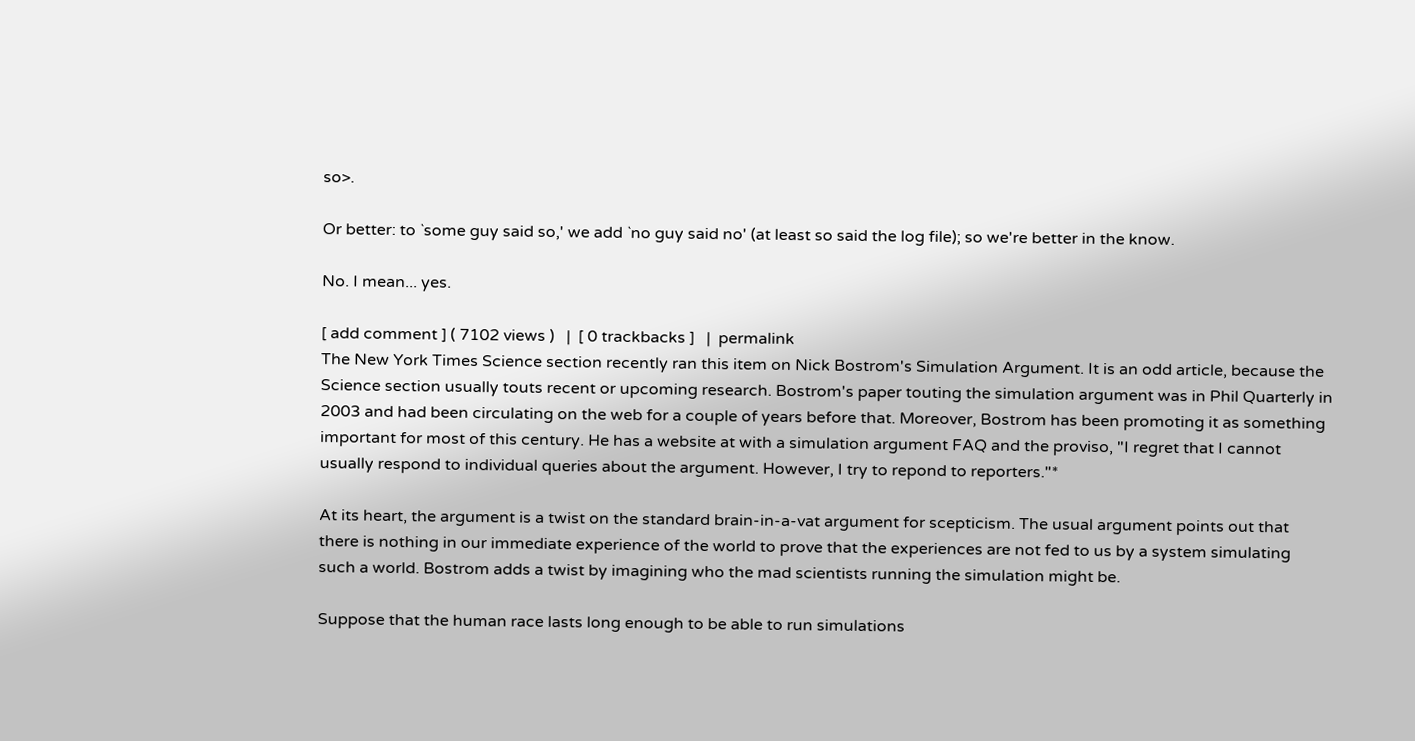so>.

Or better: to `some guy said so,' we add `no guy said no' (at least so said the log file); so we're better in the know.

No. I mean... yes.

[ add comment ] ( 7102 views )   |  [ 0 trackbacks ]   |  permalink
The New York Times Science section recently ran this item on Nick Bostrom's Simulation Argument. It is an odd article, because the Science section usually touts recent or upcoming research. Bostrom's paper touting the simulation argument was in Phil Quarterly in 2003 and had been circulating on the web for a couple of years before that. Moreover, Bostrom has been promoting it as something important for most of this century. He has a website at with a simulation argument FAQ and the proviso, "I regret that I cannot usually respond to individual queries about the argument. However, I try to repond to reporters."*

At its heart, the argument is a twist on the standard brain-in-a-vat argument for scepticism. The usual argument points out that there is nothing in our immediate experience of the world to prove that the experiences are not fed to us by a system simulating such a world. Bostrom adds a twist by imagining who the mad scientists running the simulation might be.

Suppose that the human race lasts long enough to be able to run simulations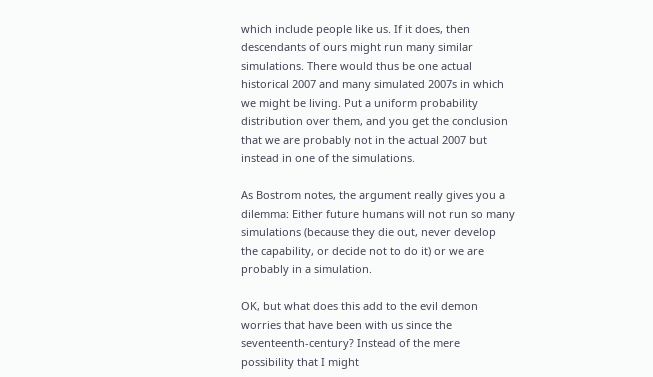which include people like us. If it does, then descendants of ours might run many similar simulations. There would thus be one actual historical 2007 and many simulated 2007s in which we might be living. Put a uniform probability distribution over them, and you get the conclusion that we are probably not in the actual 2007 but instead in one of the simulations.

As Bostrom notes, the argument really gives you a dilemma: Either future humans will not run so many simulations (because they die out, never develop the capability, or decide not to do it) or we are probably in a simulation.

OK, but what does this add to the evil demon worries that have been with us since the seventeenth-century? Instead of the mere possibility that I might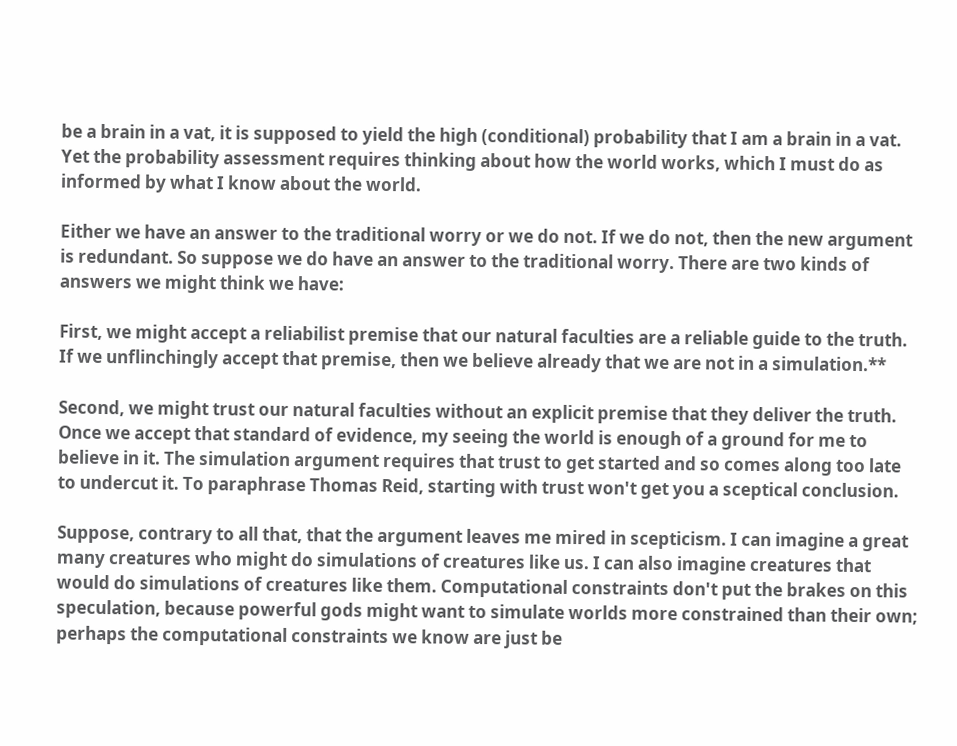be a brain in a vat, it is supposed to yield the high (conditional) probability that I am a brain in a vat. Yet the probability assessment requires thinking about how the world works, which I must do as informed by what I know about the world.

Either we have an answer to the traditional worry or we do not. If we do not, then the new argument is redundant. So suppose we do have an answer to the traditional worry. There are two kinds of answers we might think we have:

First, we might accept a reliabilist premise that our natural faculties are a reliable guide to the truth. If we unflinchingly accept that premise, then we believe already that we are not in a simulation.**

Second, we might trust our natural faculties without an explicit premise that they deliver the truth. Once we accept that standard of evidence, my seeing the world is enough of a ground for me to believe in it. The simulation argument requires that trust to get started and so comes along too late to undercut it. To paraphrase Thomas Reid, starting with trust won't get you a sceptical conclusion.

Suppose, contrary to all that, that the argument leaves me mired in scepticism. I can imagine a great many creatures who might do simulations of creatures like us. I can also imagine creatures that would do simulations of creatures like them. Computational constraints don't put the brakes on this speculation, because powerful gods might want to simulate worlds more constrained than their own; perhaps the computational constraints we know are just be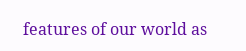features of our world as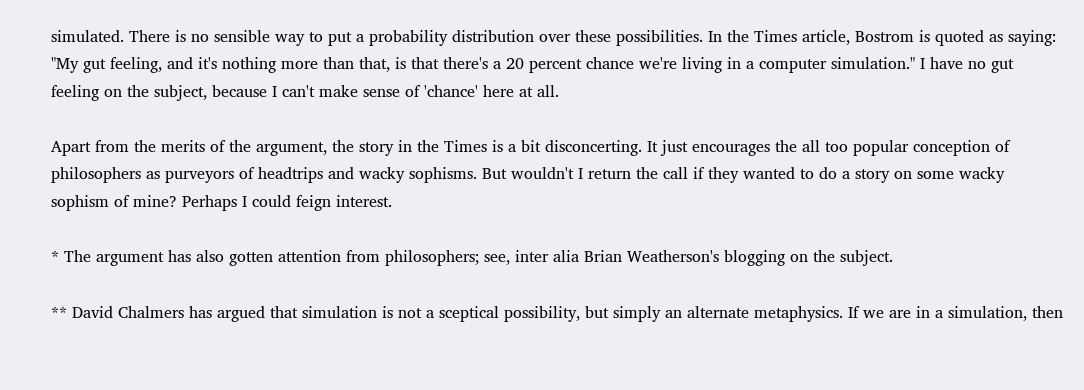simulated. There is no sensible way to put a probability distribution over these possibilities. In the Times article, Bostrom is quoted as saying: "My gut feeling, and it's nothing more than that, is that there's a 20 percent chance we're living in a computer simulation." I have no gut feeling on the subject, because I can't make sense of 'chance' here at all.

Apart from the merits of the argument, the story in the Times is a bit disconcerting. It just encourages the all too popular conception of philosophers as purveyors of headtrips and wacky sophisms. But wouldn't I return the call if they wanted to do a story on some wacky sophism of mine? Perhaps I could feign interest.

* The argument has also gotten attention from philosophers; see, inter alia Brian Weatherson's blogging on the subject.

** David Chalmers has argued that simulation is not a sceptical possibility, but simply an alternate metaphysics. If we are in a simulation, then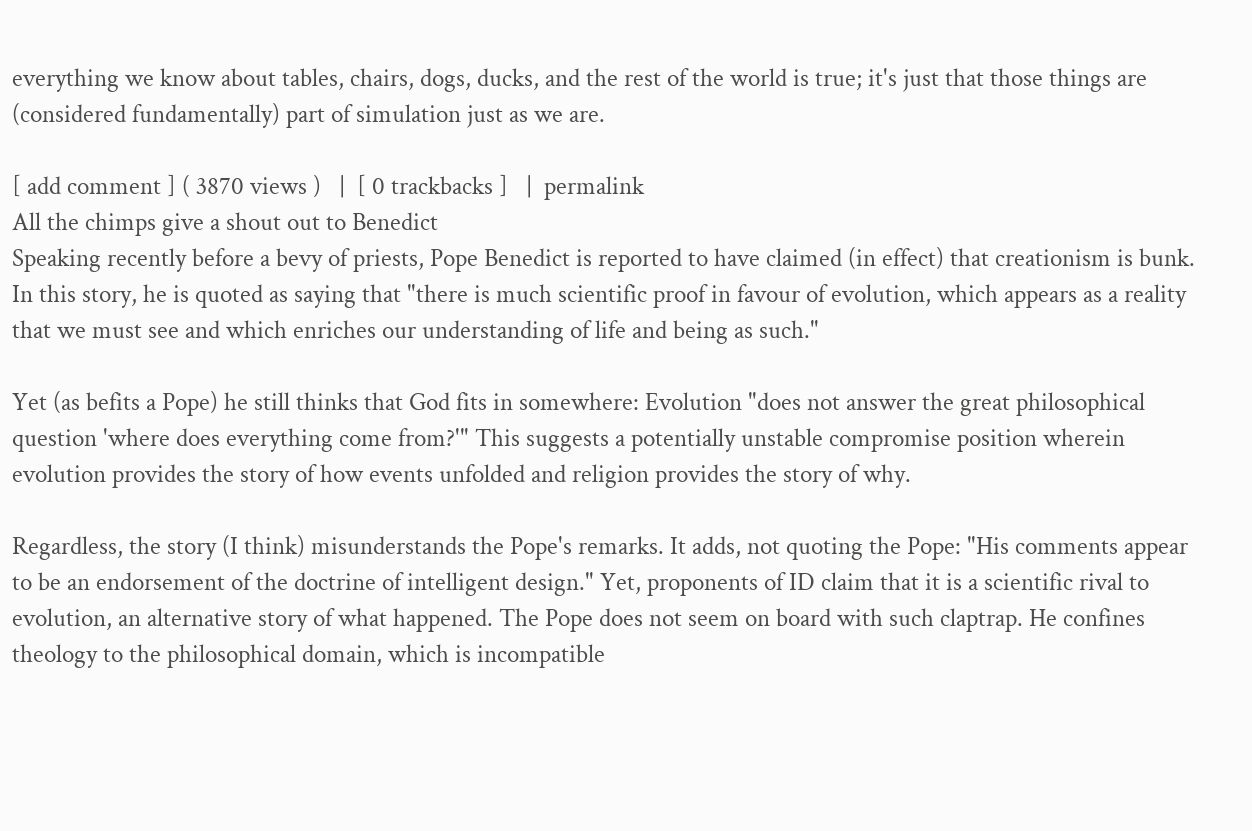everything we know about tables, chairs, dogs, ducks, and the rest of the world is true; it's just that those things are (considered fundamentally) part of simulation just as we are.

[ add comment ] ( 3870 views )   |  [ 0 trackbacks ]   |  permalink
All the chimps give a shout out to Benedict
Speaking recently before a bevy of priests, Pope Benedict is reported to have claimed (in effect) that creationism is bunk. In this story, he is quoted as saying that "there is much scientific proof in favour of evolution, which appears as a reality that we must see and which enriches our understanding of life and being as such."

Yet (as befits a Pope) he still thinks that God fits in somewhere: Evolution "does not answer the great philosophical question 'where does everything come from?'" This suggests a potentially unstable compromise position wherein evolution provides the story of how events unfolded and religion provides the story of why.

Regardless, the story (I think) misunderstands the Pope's remarks. It adds, not quoting the Pope: "His comments appear to be an endorsement of the doctrine of intelligent design." Yet, proponents of ID claim that it is a scientific rival to evolution, an alternative story of what happened. The Pope does not seem on board with such claptrap. He confines theology to the philosophical domain, which is incompatible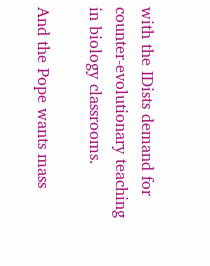with the IDists demand for counter-evolutionary teaching in biology classrooms.

And the Pope wants mass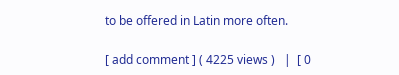to be offered in Latin more often.

[ add comment ] ( 4225 views )   |  [ 0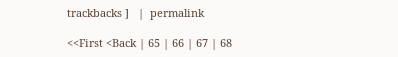trackbacks ]   |  permalink

<<First <Back | 65 | 66 | 67 | 68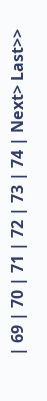| 69 | 70 | 71 | 72 | 73 | 74 | Next> Last>>